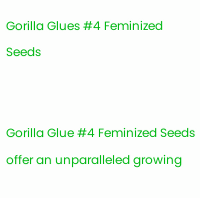Gorilla Glues #4 Feminized Seeds


Gorilla Glue #4 Feminized Seeds offer an unparalleled growing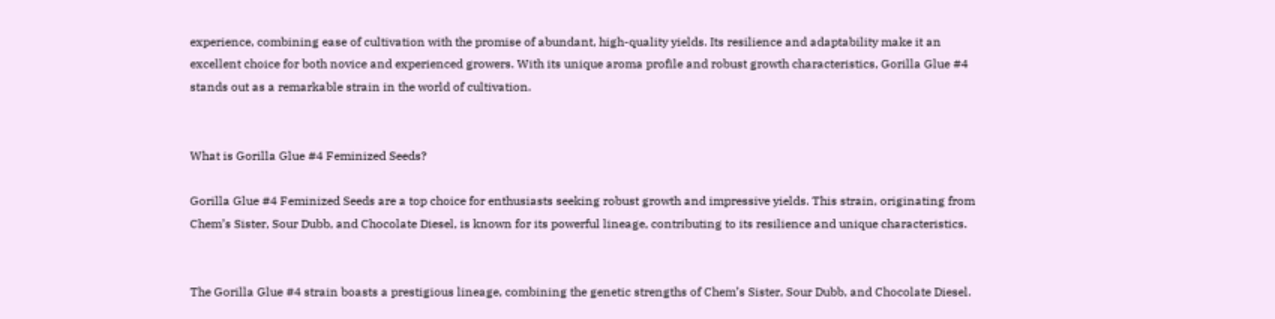experience, combining ease of cultivation with the promise of abundant, high-quality yields. Its resilience and adaptability make it an excellent choice for both novice and experienced growers. With its unique aroma profile and robust growth characteristics, Gorilla Glue #4 stands out as a remarkable strain in the world of cultivation.


What is Gorilla Glue #4 Feminized Seeds?

Gorilla Glue #4 Feminized Seeds are a top choice for enthusiasts seeking robust growth and impressive yields. This strain, originating from Chem’s Sister, Sour Dubb, and Chocolate Diesel, is known for its powerful lineage, contributing to its resilience and unique characteristics.


The Gorilla Glue #4 strain boasts a prestigious lineage, combining the genetic strengths of Chem’s Sister, Sour Dubb, and Chocolate Diesel.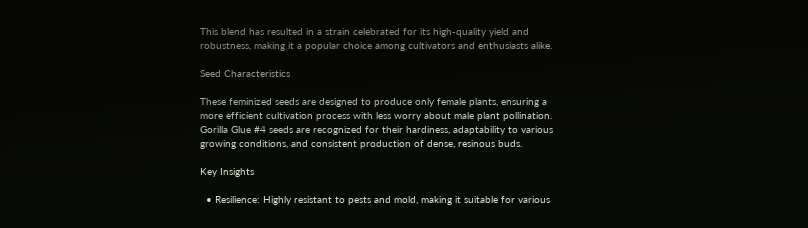This blend has resulted in a strain celebrated for its high-quality yield and robustness, making it a popular choice among cultivators and enthusiasts alike.

Seed Characteristics

These feminized seeds are designed to produce only female plants, ensuring a more efficient cultivation process with less worry about male plant pollination. Gorilla Glue #4 seeds are recognized for their hardiness, adaptability to various growing conditions, and consistent production of dense, resinous buds.

Key Insights

  • Resilience: Highly resistant to pests and mold, making it suitable for various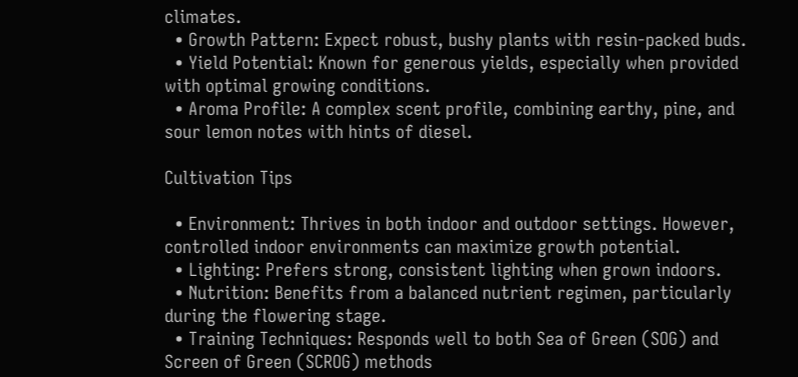climates.
  • Growth Pattern: Expect robust, bushy plants with resin-packed buds.
  • Yield Potential: Known for generous yields, especially when provided with optimal growing conditions.
  • Aroma Profile: A complex scent profile, combining earthy, pine, and sour lemon notes with hints of diesel.

Cultivation Tips

  • Environment: Thrives in both indoor and outdoor settings. However, controlled indoor environments can maximize growth potential.
  • Lighting: Prefers strong, consistent lighting when grown indoors.
  • Nutrition: Benefits from a balanced nutrient regimen, particularly during the flowering stage.
  • Training Techniques: Responds well to both Sea of Green (SOG) and Screen of Green (SCROG) methods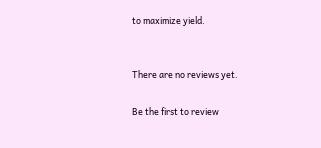to maximize yield.


There are no reviews yet.

Be the first to review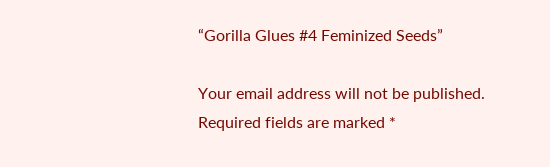“Gorilla Glues #4 Feminized Seeds”

Your email address will not be published. Required fields are marked *